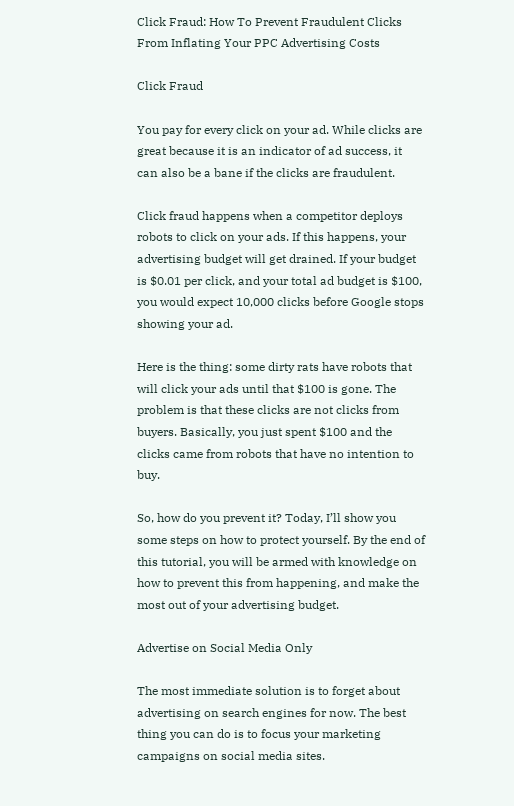Click Fraud: How To Prevent Fraudulent Clicks From Inflating Your PPC Advertising Costs

Click Fraud

You pay for every click on your ad. While clicks are great because it is an indicator of ad success, it can also be a bane if the clicks are fraudulent.

Click fraud happens when a competitor deploys robots to click on your ads. If this happens, your advertising budget will get drained. If your budget is $0.01 per click, and your total ad budget is $100, you would expect 10,000 clicks before Google stops showing your ad.

Here is the thing: some dirty rats have robots that will click your ads until that $100 is gone. The problem is that these clicks are not clicks from buyers. Basically, you just spent $100 and the clicks came from robots that have no intention to buy.

So, how do you prevent it? Today, I’ll show you some steps on how to protect yourself. By the end of this tutorial, you will be armed with knowledge on how to prevent this from happening, and make the most out of your advertising budget.

Advertise on Social Media Only

The most immediate solution is to forget about advertising on search engines for now. The best thing you can do is to focus your marketing campaigns on social media sites.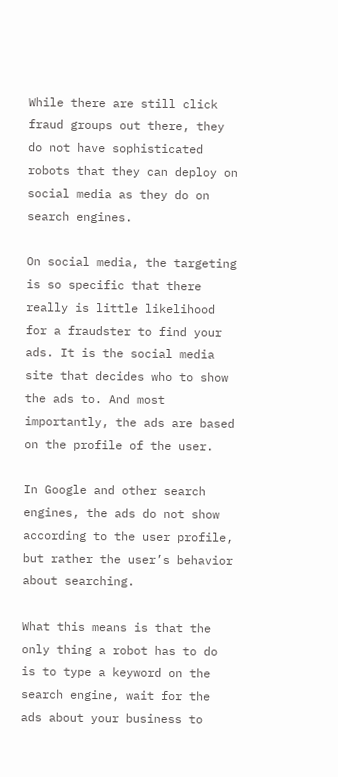While there are still click fraud groups out there, they do not have sophisticated robots that they can deploy on social media as they do on search engines.

On social media, the targeting is so specific that there really is little likelihood for a fraudster to find your ads. It is the social media site that decides who to show the ads to. And most importantly, the ads are based on the profile of the user.

In Google and other search engines, the ads do not show according to the user profile, but rather the user’s behavior about searching.

What this means is that the only thing a robot has to do is to type a keyword on the search engine, wait for the ads about your business to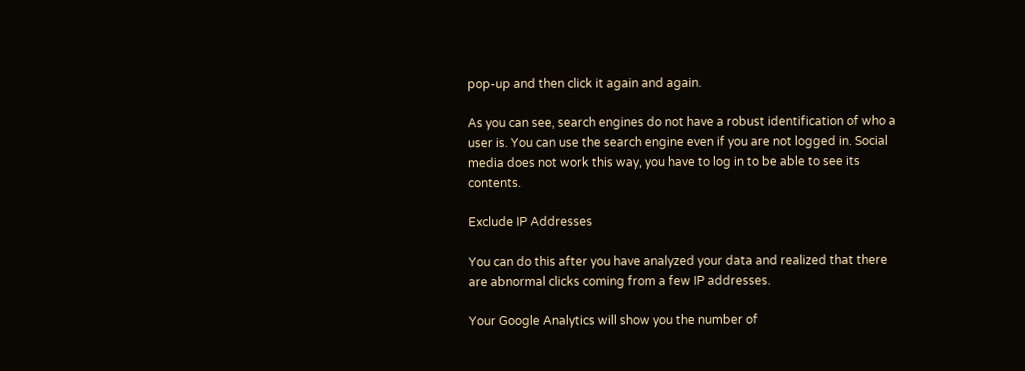pop-up and then click it again and again.

As you can see, search engines do not have a robust identification of who a user is. You can use the search engine even if you are not logged in. Social media does not work this way, you have to log in to be able to see its contents.

Exclude IP Addresses

You can do this after you have analyzed your data and realized that there are abnormal clicks coming from a few IP addresses.

Your Google Analytics will show you the number of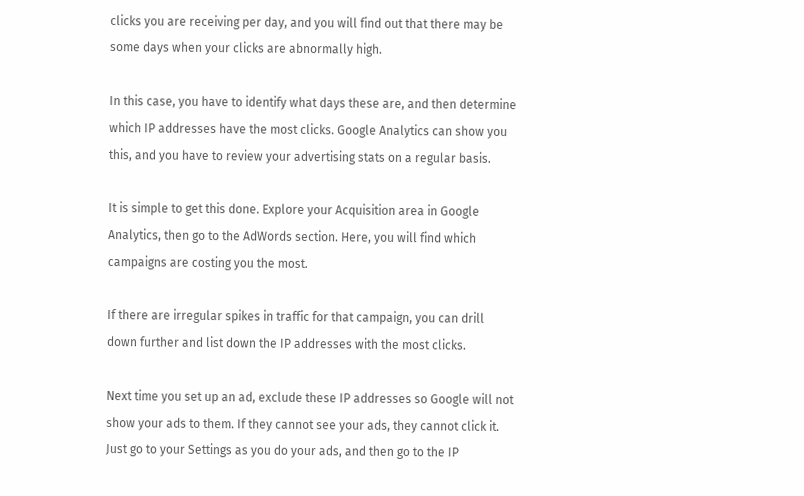clicks you are receiving per day, and you will find out that there may be some days when your clicks are abnormally high.

In this case, you have to identify what days these are, and then determine which IP addresses have the most clicks. Google Analytics can show you this, and you have to review your advertising stats on a regular basis.

It is simple to get this done. Explore your Acquisition area in Google Analytics, then go to the AdWords section. Here, you will find which campaigns are costing you the most.

If there are irregular spikes in traffic for that campaign, you can drill down further and list down the IP addresses with the most clicks.

Next time you set up an ad, exclude these IP addresses so Google will not show your ads to them. If they cannot see your ads, they cannot click it. Just go to your Settings as you do your ads, and then go to the IP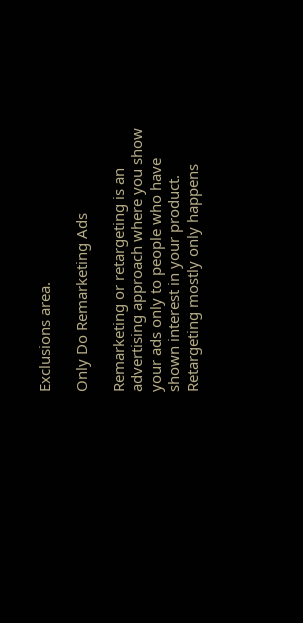Exclusions area.

Only Do Remarketing Ads

Remarketing or retargeting is an advertising approach where you show your ads only to people who have shown interest in your product. Retargeting mostly only happens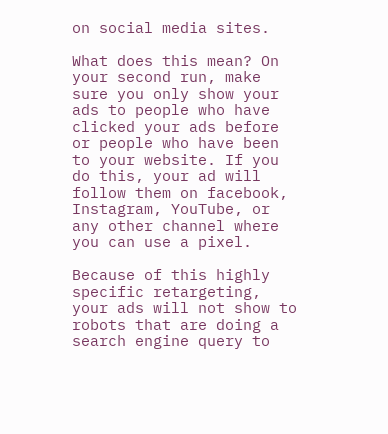on social media sites.

What does this mean? On your second run, make sure you only show your ads to people who have clicked your ads before or people who have been to your website. If you do this, your ad will follow them on facebook, Instagram, YouTube, or any other channel where you can use a pixel.

Because of this highly specific retargeting, your ads will not show to robots that are doing a search engine query to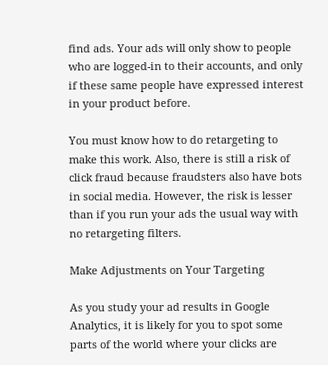find ads. Your ads will only show to people who are logged-in to their accounts, and only if these same people have expressed interest in your product before.

You must know how to do retargeting to make this work. Also, there is still a risk of click fraud because fraudsters also have bots in social media. However, the risk is lesser than if you run your ads the usual way with no retargeting filters.

Make Adjustments on Your Targeting

As you study your ad results in Google Analytics, it is likely for you to spot some parts of the world where your clicks are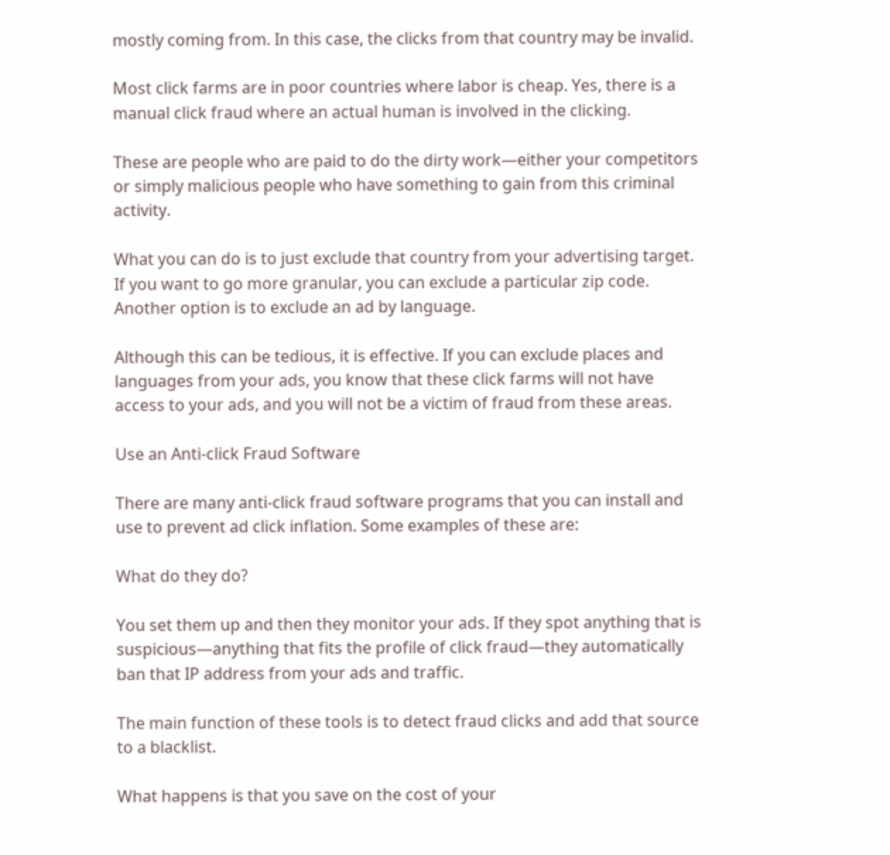mostly coming from. In this case, the clicks from that country may be invalid.

Most click farms are in poor countries where labor is cheap. Yes, there is a manual click fraud where an actual human is involved in the clicking.

These are people who are paid to do the dirty work—either your competitors or simply malicious people who have something to gain from this criminal activity.

What you can do is to just exclude that country from your advertising target. If you want to go more granular, you can exclude a particular zip code. Another option is to exclude an ad by language.

Although this can be tedious, it is effective. If you can exclude places and languages from your ads, you know that these click farms will not have access to your ads, and you will not be a victim of fraud from these areas.

Use an Anti-click Fraud Software

There are many anti-click fraud software programs that you can install and use to prevent ad click inflation. Some examples of these are:

What do they do?

You set them up and then they monitor your ads. If they spot anything that is suspicious—anything that fits the profile of click fraud—they automatically ban that IP address from your ads and traffic.

The main function of these tools is to detect fraud clicks and add that source to a blacklist.

What happens is that you save on the cost of your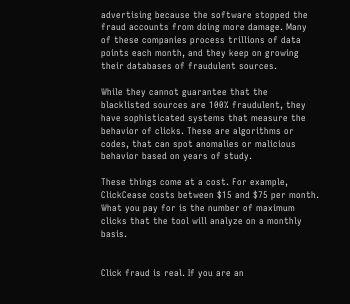advertising because the software stopped the fraud accounts from doing more damage. Many of these companies process trillions of data points each month, and they keep on growing their databases of fraudulent sources.

While they cannot guarantee that the blacklisted sources are 100% fraudulent, they have sophisticated systems that measure the behavior of clicks. These are algorithms or codes, that can spot anomalies or malicious behavior based on years of study.

These things come at a cost. For example, ClickCease costs between $15 and $75 per month. What you pay for is the number of maximum clicks that the tool will analyze on a monthly basis.


Click fraud is real. If you are an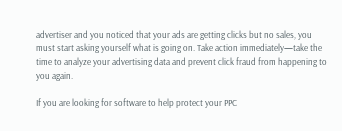advertiser and you noticed that your ads are getting clicks but no sales, you must start asking yourself what is going on. Take action immediately—take the time to analyze your advertising data and prevent click fraud from happening to you again.

If you are looking for software to help protect your PPC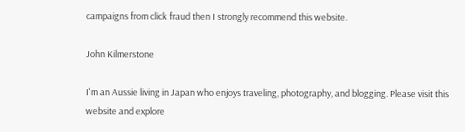campaigns from click fraud then I strongly recommend this website.

John Kilmerstone

I'm an Aussie living in Japan who enjoys traveling, photography, and blogging. Please visit this website and explore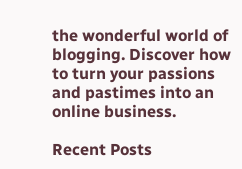the wonderful world of blogging. Discover how to turn your passions and pastimes into an online business.

Recent Posts